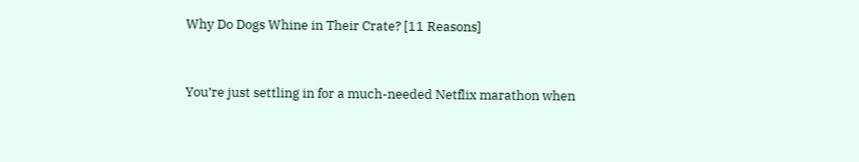Why Do Dogs Whine in Their Crate? [11 Reasons]


You’re just settling in for a much-needed Netflix marathon when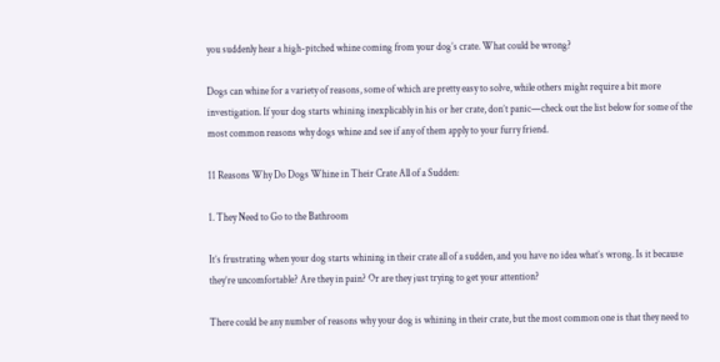you suddenly hear a high-pitched whine coming from your dog’s crate. What could be wrong?

Dogs can whine for a variety of reasons, some of which are pretty easy to solve, while others might require a bit more investigation. If your dog starts whining inexplicably in his or her crate, don’t panic—check out the list below for some of the most common reasons why dogs whine and see if any of them apply to your furry friend.

11 Reasons Why Do Dogs Whine in Their Crate All of a Sudden:

1. They Need to Go to the Bathroom

It’s frustrating when your dog starts whining in their crate all of a sudden, and you have no idea what’s wrong. Is it because they’re uncomfortable? Are they in pain? Or are they just trying to get your attention?

There could be any number of reasons why your dog is whining in their crate, but the most common one is that they need to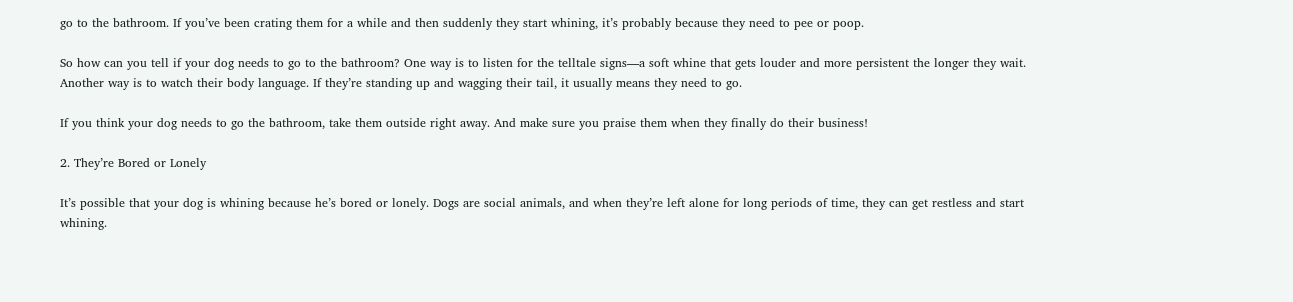go to the bathroom. If you’ve been crating them for a while and then suddenly they start whining, it’s probably because they need to pee or poop.

So how can you tell if your dog needs to go to the bathroom? One way is to listen for the telltale signs—a soft whine that gets louder and more persistent the longer they wait. Another way is to watch their body language. If they’re standing up and wagging their tail, it usually means they need to go.

If you think your dog needs to go the bathroom, take them outside right away. And make sure you praise them when they finally do their business!

2. They’re Bored or Lonely

It’s possible that your dog is whining because he’s bored or lonely. Dogs are social animals, and when they’re left alone for long periods of time, they can get restless and start whining.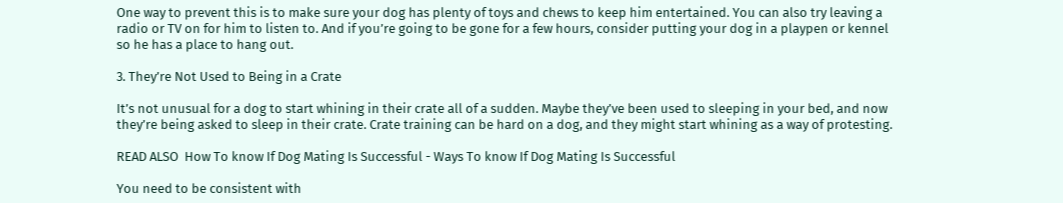One way to prevent this is to make sure your dog has plenty of toys and chews to keep him entertained. You can also try leaving a radio or TV on for him to listen to. And if you’re going to be gone for a few hours, consider putting your dog in a playpen or kennel so he has a place to hang out.

3. They’re Not Used to Being in a Crate

It’s not unusual for a dog to start whining in their crate all of a sudden. Maybe they’ve been used to sleeping in your bed, and now they’re being asked to sleep in their crate. Crate training can be hard on a dog, and they might start whining as a way of protesting.

READ ALSO  How To know If Dog Mating Is Successful - Ways To know If Dog Mating Is Successful

You need to be consistent with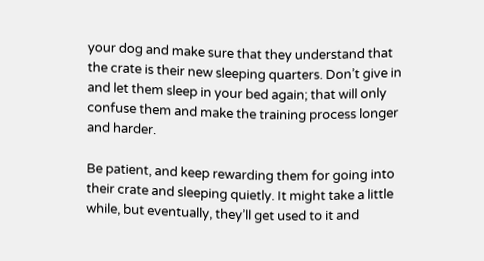your dog and make sure that they understand that the crate is their new sleeping quarters. Don’t give in and let them sleep in your bed again; that will only confuse them and make the training process longer and harder.

Be patient, and keep rewarding them for going into their crate and sleeping quietly. It might take a little while, but eventually, they’ll get used to it and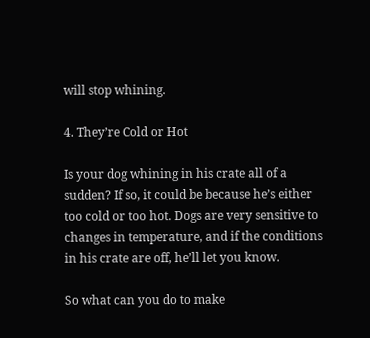will stop whining.

4. They’re Cold or Hot

Is your dog whining in his crate all of a sudden? If so, it could be because he’s either too cold or too hot. Dogs are very sensitive to changes in temperature, and if the conditions in his crate are off, he’ll let you know.

So what can you do to make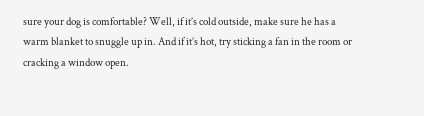sure your dog is comfortable? Well, if it’s cold outside, make sure he has a warm blanket to snuggle up in. And if it’s hot, try sticking a fan in the room or cracking a window open.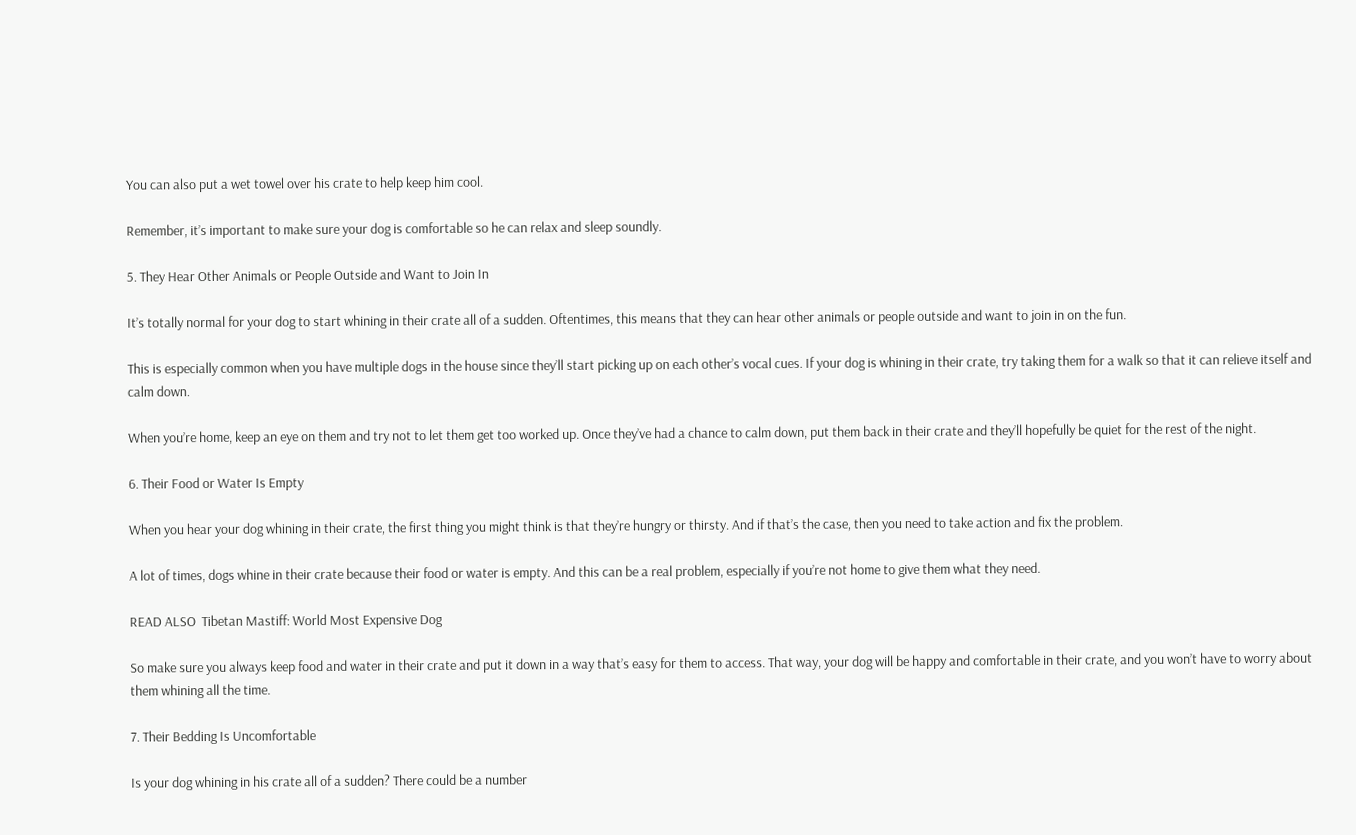You can also put a wet towel over his crate to help keep him cool.

Remember, it’s important to make sure your dog is comfortable so he can relax and sleep soundly.

5. They Hear Other Animals or People Outside and Want to Join In

It’s totally normal for your dog to start whining in their crate all of a sudden. Oftentimes, this means that they can hear other animals or people outside and want to join in on the fun.

This is especially common when you have multiple dogs in the house since they’ll start picking up on each other’s vocal cues. If your dog is whining in their crate, try taking them for a walk so that it can relieve itself and calm down.

When you’re home, keep an eye on them and try not to let them get too worked up. Once they’ve had a chance to calm down, put them back in their crate and they’ll hopefully be quiet for the rest of the night.

6. Their Food or Water Is Empty

When you hear your dog whining in their crate, the first thing you might think is that they’re hungry or thirsty. And if that’s the case, then you need to take action and fix the problem.

A lot of times, dogs whine in their crate because their food or water is empty. And this can be a real problem, especially if you’re not home to give them what they need.

READ ALSO  Tibetan Mastiff: World Most Expensive Dog

So make sure you always keep food and water in their crate and put it down in a way that’s easy for them to access. That way, your dog will be happy and comfortable in their crate, and you won’t have to worry about them whining all the time.

7. Their Bedding Is Uncomfortable

Is your dog whining in his crate all of a sudden? There could be a number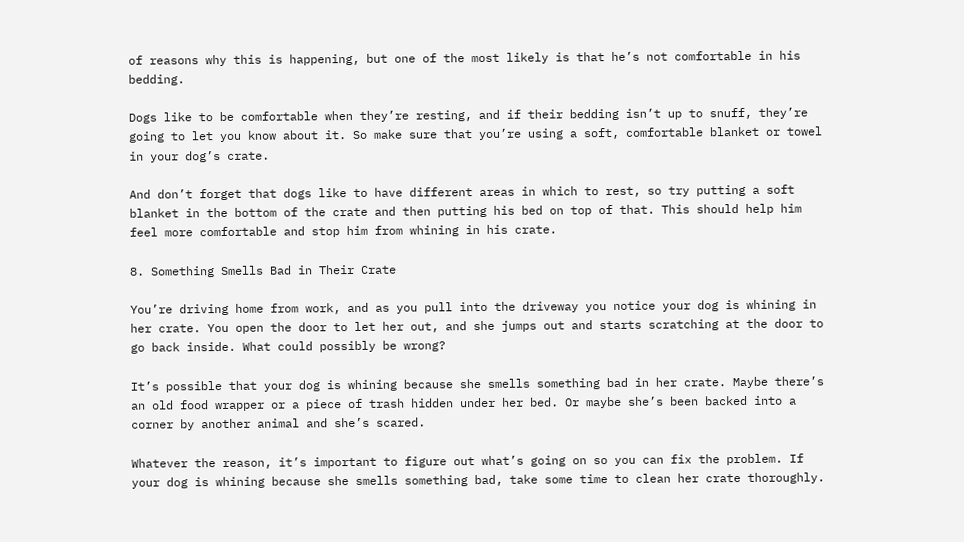of reasons why this is happening, but one of the most likely is that he’s not comfortable in his bedding.

Dogs like to be comfortable when they’re resting, and if their bedding isn’t up to snuff, they’re going to let you know about it. So make sure that you’re using a soft, comfortable blanket or towel in your dog’s crate.

And don’t forget that dogs like to have different areas in which to rest, so try putting a soft blanket in the bottom of the crate and then putting his bed on top of that. This should help him feel more comfortable and stop him from whining in his crate.

8. Something Smells Bad in Their Crate

You’re driving home from work, and as you pull into the driveway you notice your dog is whining in her crate. You open the door to let her out, and she jumps out and starts scratching at the door to go back inside. What could possibly be wrong?

It’s possible that your dog is whining because she smells something bad in her crate. Maybe there’s an old food wrapper or a piece of trash hidden under her bed. Or maybe she’s been backed into a corner by another animal and she’s scared.

Whatever the reason, it’s important to figure out what’s going on so you can fix the problem. If your dog is whining because she smells something bad, take some time to clean her crate thoroughly.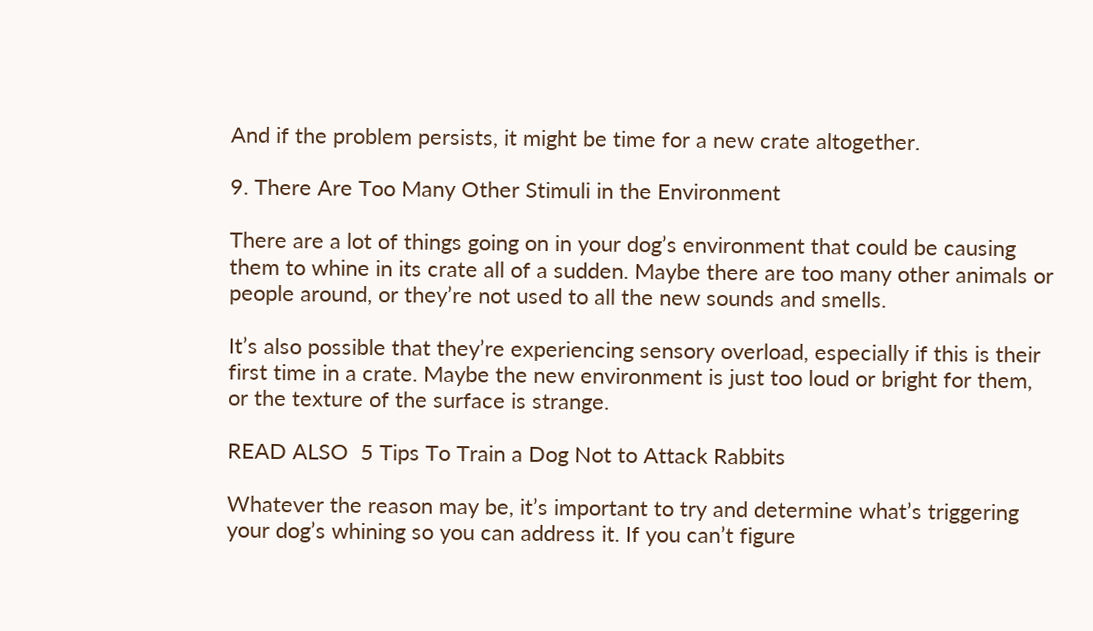And if the problem persists, it might be time for a new crate altogether.

9. There Are Too Many Other Stimuli in the Environment

There are a lot of things going on in your dog’s environment that could be causing them to whine in its crate all of a sudden. Maybe there are too many other animals or people around, or they’re not used to all the new sounds and smells.

It’s also possible that they’re experiencing sensory overload, especially if this is their first time in a crate. Maybe the new environment is just too loud or bright for them, or the texture of the surface is strange.

READ ALSO  5 Tips To Train a Dog Not to Attack Rabbits

Whatever the reason may be, it’s important to try and determine what’s triggering your dog’s whining so you can address it. If you can’t figure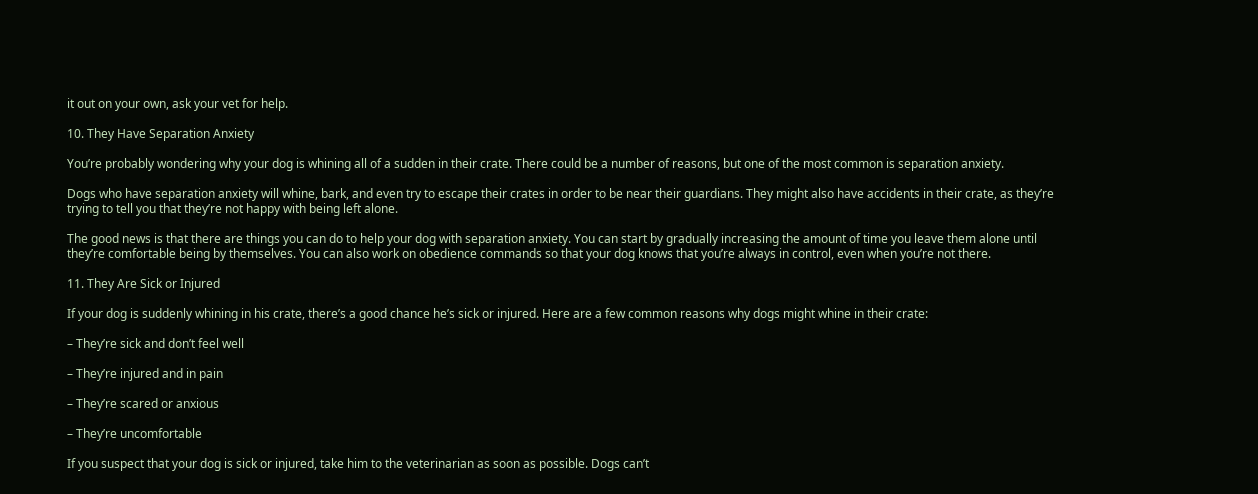it out on your own, ask your vet for help.

10. They Have Separation Anxiety

You’re probably wondering why your dog is whining all of a sudden in their crate. There could be a number of reasons, but one of the most common is separation anxiety.

Dogs who have separation anxiety will whine, bark, and even try to escape their crates in order to be near their guardians. They might also have accidents in their crate, as they’re trying to tell you that they’re not happy with being left alone.

The good news is that there are things you can do to help your dog with separation anxiety. You can start by gradually increasing the amount of time you leave them alone until they’re comfortable being by themselves. You can also work on obedience commands so that your dog knows that you’re always in control, even when you’re not there.

11. They Are Sick or Injured

If your dog is suddenly whining in his crate, there’s a good chance he’s sick or injured. Here are a few common reasons why dogs might whine in their crate:

– They’re sick and don’t feel well

– They’re injured and in pain

– They’re scared or anxious

– They’re uncomfortable

If you suspect that your dog is sick or injured, take him to the veterinarian as soon as possible. Dogs can’t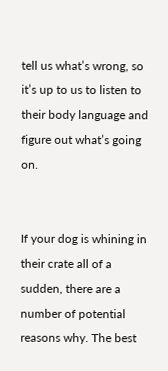tell us what’s wrong, so it’s up to us to listen to their body language and figure out what’s going on.


If your dog is whining in their crate all of a sudden, there are a number of potential reasons why. The best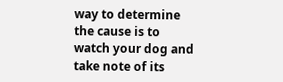way to determine the cause is to watch your dog and take note of its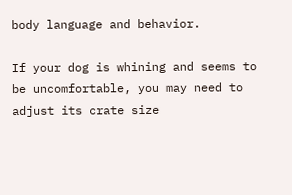body language and behavior.

If your dog is whining and seems to be uncomfortable, you may need to adjust its crate size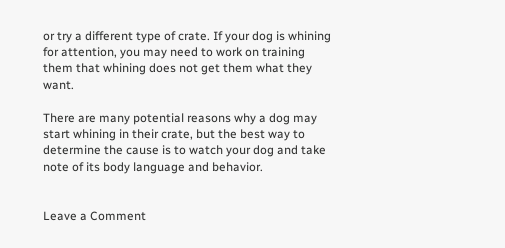or try a different type of crate. If your dog is whining for attention, you may need to work on training them that whining does not get them what they want.

There are many potential reasons why a dog may start whining in their crate, but the best way to determine the cause is to watch your dog and take note of its body language and behavior.


Leave a Comment